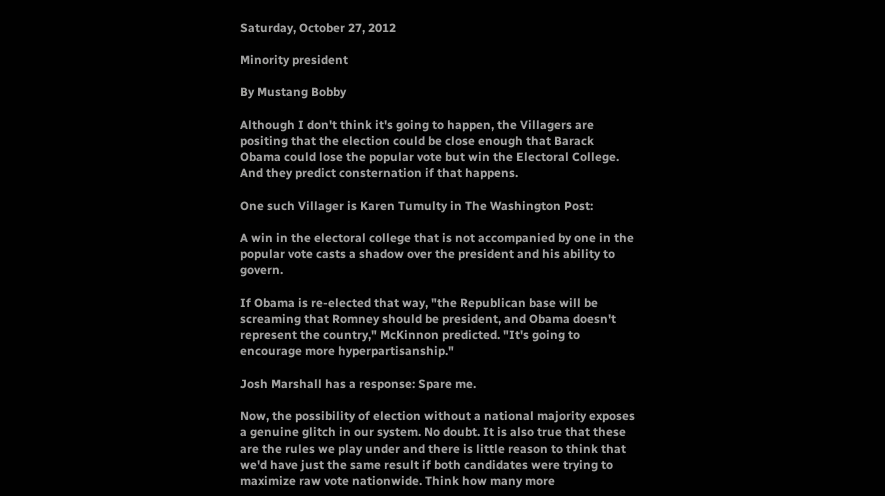Saturday, October 27, 2012

Minority president

By Mustang Bobby

Although I don't think it's going to happen, the Villagers are positing that the election could be close enough that Barack Obama could lose the popular vote but win the Electoral College. And they predict consternation if that happens.

One such Villager is Karen Tumulty in The Washington Post:

A win in the electoral college that is not accompanied by one in the popular vote casts a shadow over the president and his ability to govern.

If Obama is re-elected that way, "the Republican base will be screaming that Romney should be president, and Obama doesn't represent the country," McKinnon predicted. "It's going to encourage more hyperpartisanship."

Josh Marshall has a response: Spare me.

Now, the possibility of election without a national majority exposes a genuine glitch in our system. No doubt. It is also true that these are the rules we play under and there is little reason to think that we'd have just the same result if both candidates were trying to maximize raw vote nationwide. Think how many more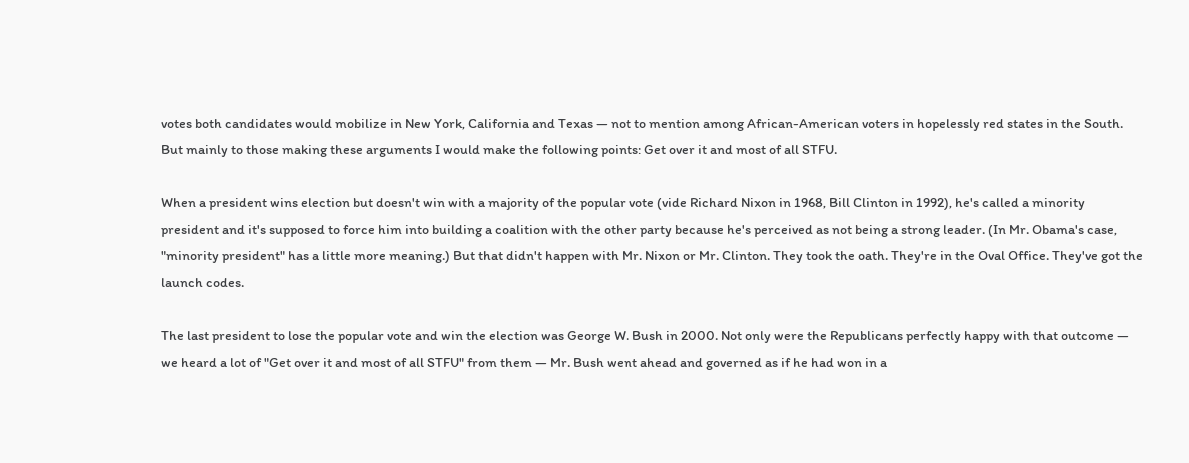votes both candidates would mobilize in New York, California and Texas — not to mention among African-American voters in hopelessly red states in the South. But mainly to those making these arguments I would make the following points: Get over it and most of all STFU.

When a president wins election but doesn't win with a majority of the popular vote (vide Richard Nixon in 1968, Bill Clinton in 1992), he's called a minority president and it's supposed to force him into building a coalition with the other party because he's perceived as not being a strong leader. (In Mr. Obama's case, "minority president" has a little more meaning.) But that didn't happen with Mr. Nixon or Mr. Clinton. They took the oath. They're in the Oval Office. They've got the launch codes.

The last president to lose the popular vote and win the election was George W. Bush in 2000. Not only were the Republicans perfectly happy with that outcome — we heard a lot of "Get over it and most of all STFU" from them — Mr. Bush went ahead and governed as if he had won in a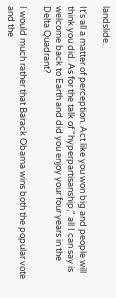landslide.

It's all a matter of perception. Act like you won big and people will think you did. As for the talk of "hyperpartisanship," all I can say is welcome back to Earth and did you enjoy your four years in the Delta Quadrant?

I would much rather that Barack Obama wins both the popular vote and the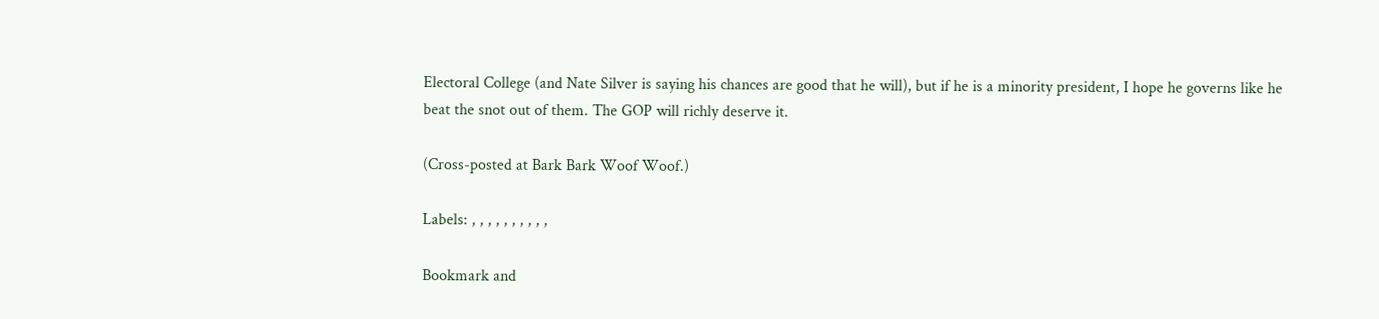Electoral College (and Nate Silver is saying his chances are good that he will), but if he is a minority president, I hope he governs like he beat the snot out of them. The GOP will richly deserve it.

(Cross-posted at Bark Bark Woof Woof.)

Labels: , , , , , , , , , ,

Bookmark and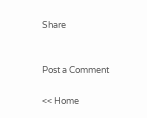Share


Post a Comment

<< Home